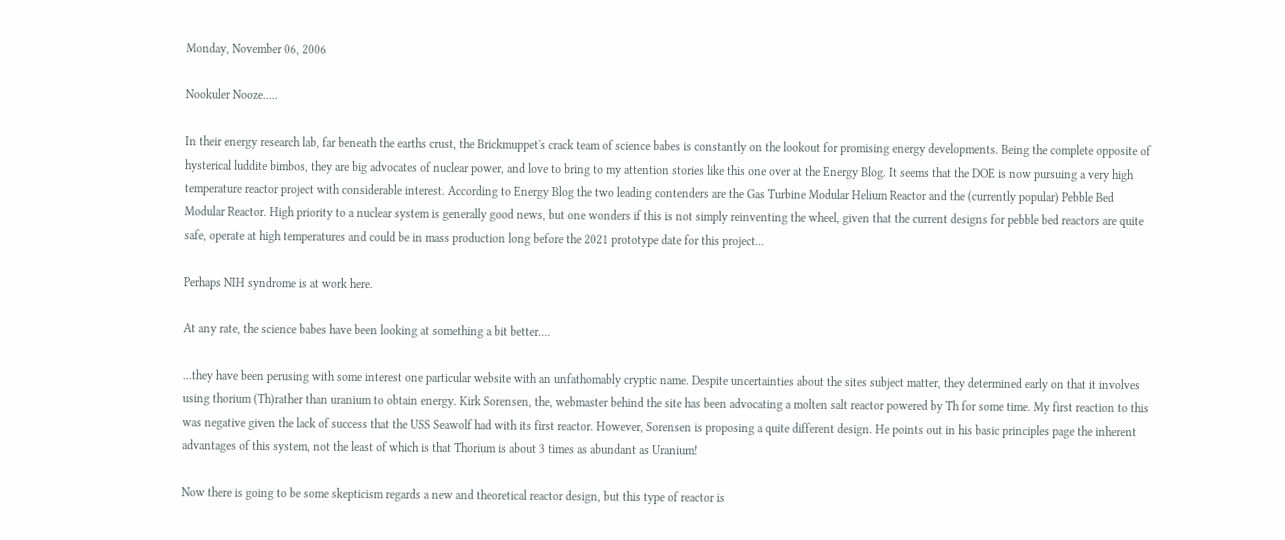Monday, November 06, 2006

Nookuler Nooze.....

In their energy research lab, far beneath the earths crust, the Brickmuppet's crack team of science babes is constantly on the lookout for promising energy developments. Being the complete opposite of hysterical luddite bimbos, they are big advocates of nuclear power, and love to bring to my attention stories like this one over at the Energy Blog. It seems that the DOE is now pursuing a very high temperature reactor project with considerable interest. According to Energy Blog the two leading contenders are the Gas Turbine Modular Helium Reactor and the (currently popular) Pebble Bed Modular Reactor. High priority to a nuclear system is generally good news, but one wonders if this is not simply reinventing the wheel, given that the current designs for pebble bed reactors are quite safe, operate at high temperatures and could be in mass production long before the 2021 prototype date for this project...

Perhaps NIH syndrome is at work here.

At any rate, the science babes have been looking at something a bit better....

...they have been perusing with some interest one particular website with an unfathomably cryptic name. Despite uncertainties about the sites subject matter, they determined early on that it involves using thorium (Th)rather than uranium to obtain energy. Kirk Sorensen, the, webmaster behind the site has been advocating a molten salt reactor powered by Th for some time. My first reaction to this was negative given the lack of success that the USS Seawolf had with its first reactor. However, Sorensen is proposing a quite different design. He points out in his basic principles page the inherent advantages of this system, not the least of which is that Thorium is about 3 times as abundant as Uranium!

Now there is going to be some skepticism regards a new and theoretical reactor design, but this type of reactor is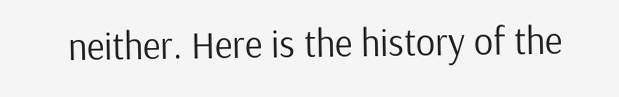neither. Here is the history of the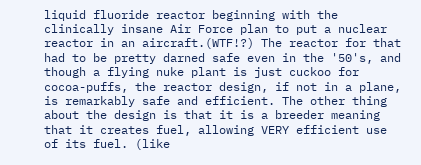liquid fluoride reactor beginning with the clinically insane Air Force plan to put a nuclear reactor in an aircraft.(WTF!?) The reactor for that had to be pretty darned safe even in the '50's, and though a flying nuke plant is just cuckoo for cocoa-puffs, the reactor design, if not in a plane, is remarkably safe and efficient. The other thing about the design is that it is a breeder meaning that it creates fuel, allowing VERY efficient use of its fuel. (like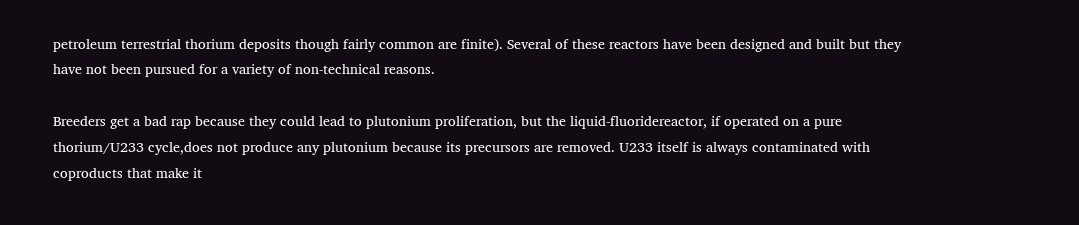petroleum terrestrial thorium deposits though fairly common are finite). Several of these reactors have been designed and built but they have not been pursued for a variety of non-technical reasons.

Breeders get a bad rap because they could lead to plutonium proliferation, but the liquid-fluoridereactor, if operated on a pure thorium/U233 cycle,does not produce any plutonium because its precursors are removed. U233 itself is always contaminated with coproducts that make it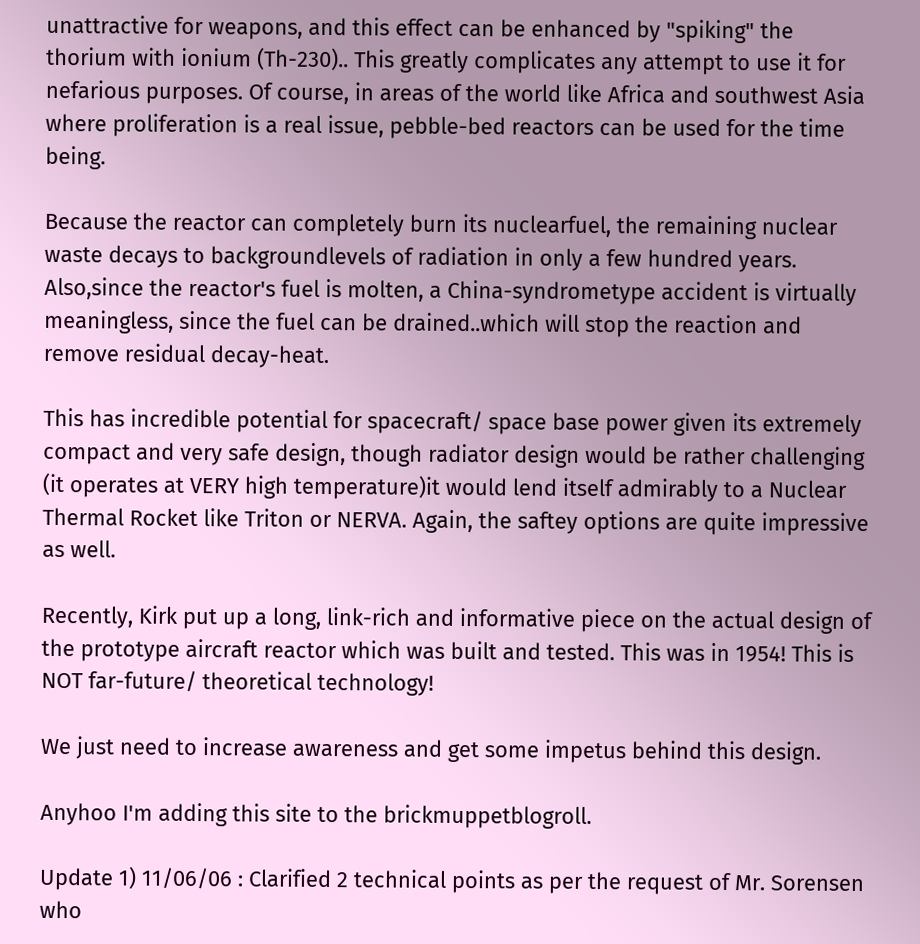unattractive for weapons, and this effect can be enhanced by "spiking" the thorium with ionium (Th-230).. This greatly complicates any attempt to use it for nefarious purposes. Of course, in areas of the world like Africa and southwest Asia where proliferation is a real issue, pebble-bed reactors can be used for the time being.

Because the reactor can completely burn its nuclearfuel, the remaining nuclear waste decays to backgroundlevels of radiation in only a few hundred years. Also,since the reactor's fuel is molten, a China-syndrometype accident is virtually meaningless, since the fuel can be drained..which will stop the reaction and remove residual decay-heat.

This has incredible potential for spacecraft/ space base power given its extremely compact and very safe design, though radiator design would be rather challenging (it operates at VERY high temperature)it would lend itself admirably to a Nuclear Thermal Rocket like Triton or NERVA. Again, the saftey options are quite impressive as well.

Recently, Kirk put up a long, link-rich and informative piece on the actual design of the prototype aircraft reactor which was built and tested. This was in 1954! This is NOT far-future/ theoretical technology!

We just need to increase awareness and get some impetus behind this design.

Anyhoo I'm adding this site to the brickmuppetblogroll.

Update 1) 11/06/06 : Clarified 2 technical points as per the request of Mr. Sorensen who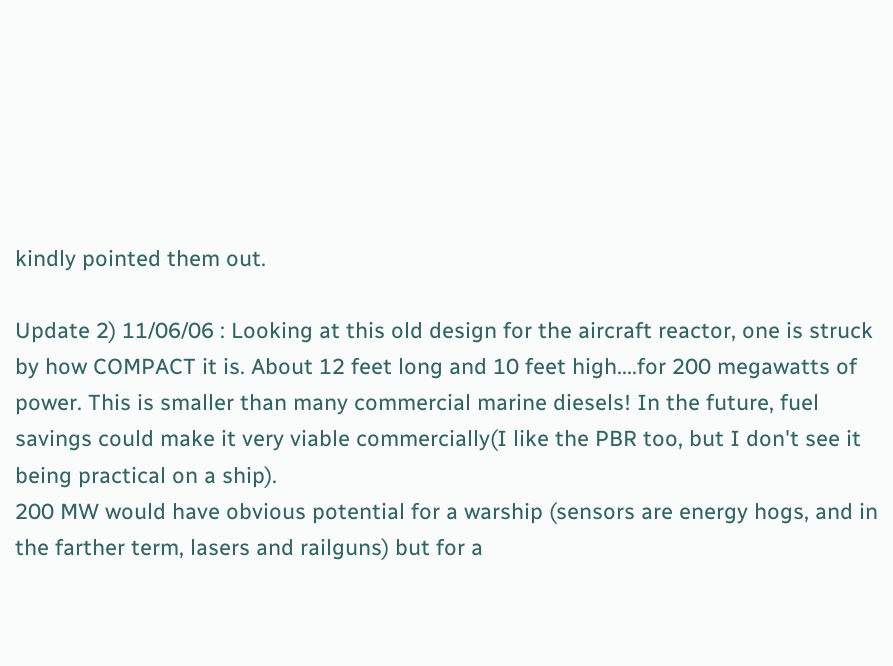kindly pointed them out.

Update 2) 11/06/06 : Looking at this old design for the aircraft reactor, one is struck by how COMPACT it is. About 12 feet long and 10 feet high....for 200 megawatts of power. This is smaller than many commercial marine diesels! In the future, fuel savings could make it very viable commercially(I like the PBR too, but I don't see it being practical on a ship).
200 MW would have obvious potential for a warship (sensors are energy hogs, and in the farther term, lasers and railguns) but for a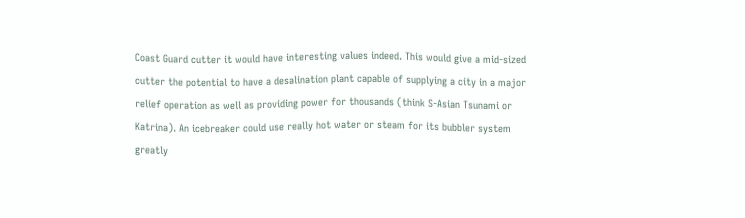Coast Guard cutter it would have interesting values indeed. This would give a mid-sized cutter the potential to have a desalination plant capable of supplying a city in a major relief operation as well as providing power for thousands (think S-Asian Tsunami or Katrina). An icebreaker could use really hot water or steam for its bubbler system greatly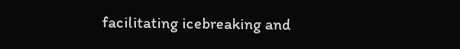facilitating icebreaking and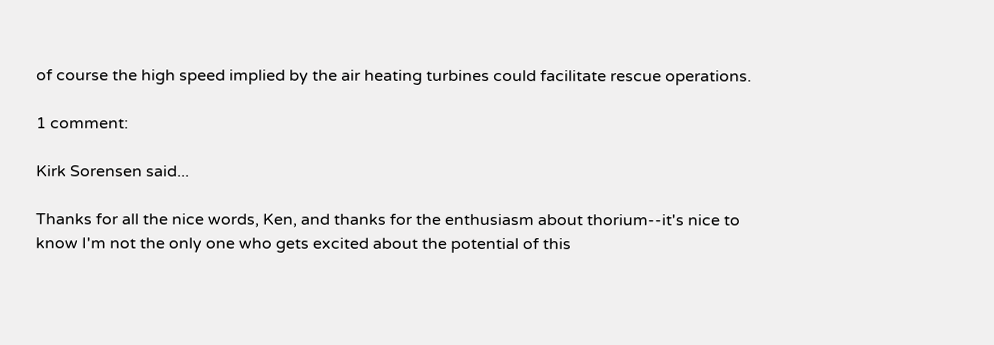of course the high speed implied by the air heating turbines could facilitate rescue operations.

1 comment:

Kirk Sorensen said...

Thanks for all the nice words, Ken, and thanks for the enthusiasm about thorium--it's nice to know I'm not the only one who gets excited about the potential of this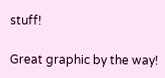stuff!

Great graphic by the way!